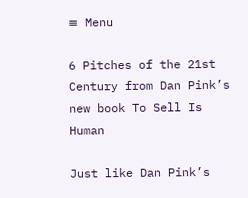≡ Menu

6 Pitches of the 21st Century from Dan Pink’s new book To Sell Is Human

Just like Dan Pink’s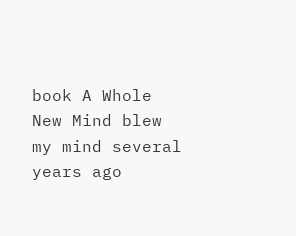book A Whole New Mind blew my mind several years ago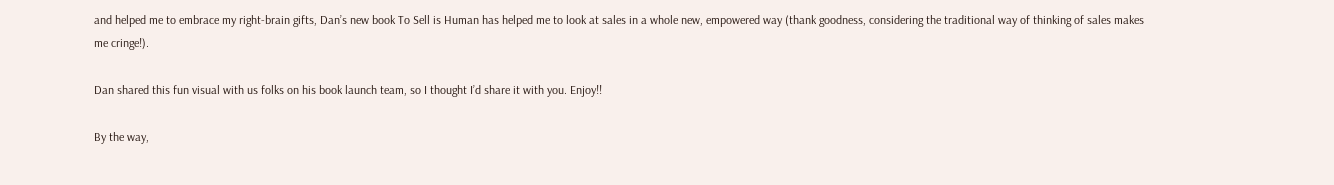and helped me to embrace my right-brain gifts, Dan’s new book To Sell is Human has helped me to look at sales in a whole new, empowered way (thank goodness, considering the traditional way of thinking of sales makes me cringe!).

Dan shared this fun visual with us folks on his book launch team, so I thought I’d share it with you. Enjoy!!

By the way,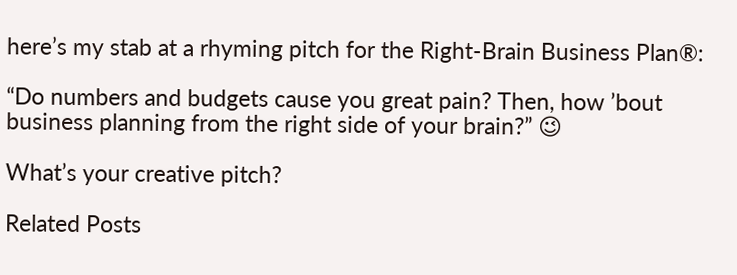here’s my stab at a rhyming pitch for the Right-Brain Business Plan®:

“Do numbers and budgets cause you great pain? Then, how ’bout business planning from the right side of your brain?” 😉

What’s your creative pitch?

Related Posts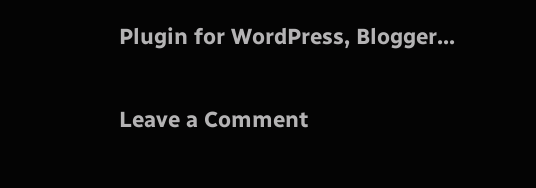Plugin for WordPress, Blogger...

Leave a Comment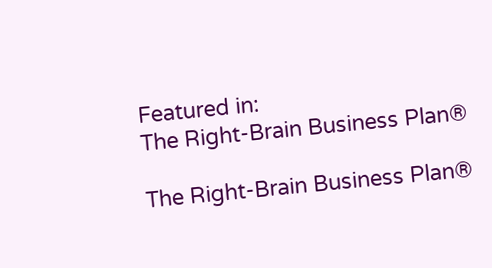Featured in:
The Right-Brain Business Plan®

The Right-Brain Business Plan®